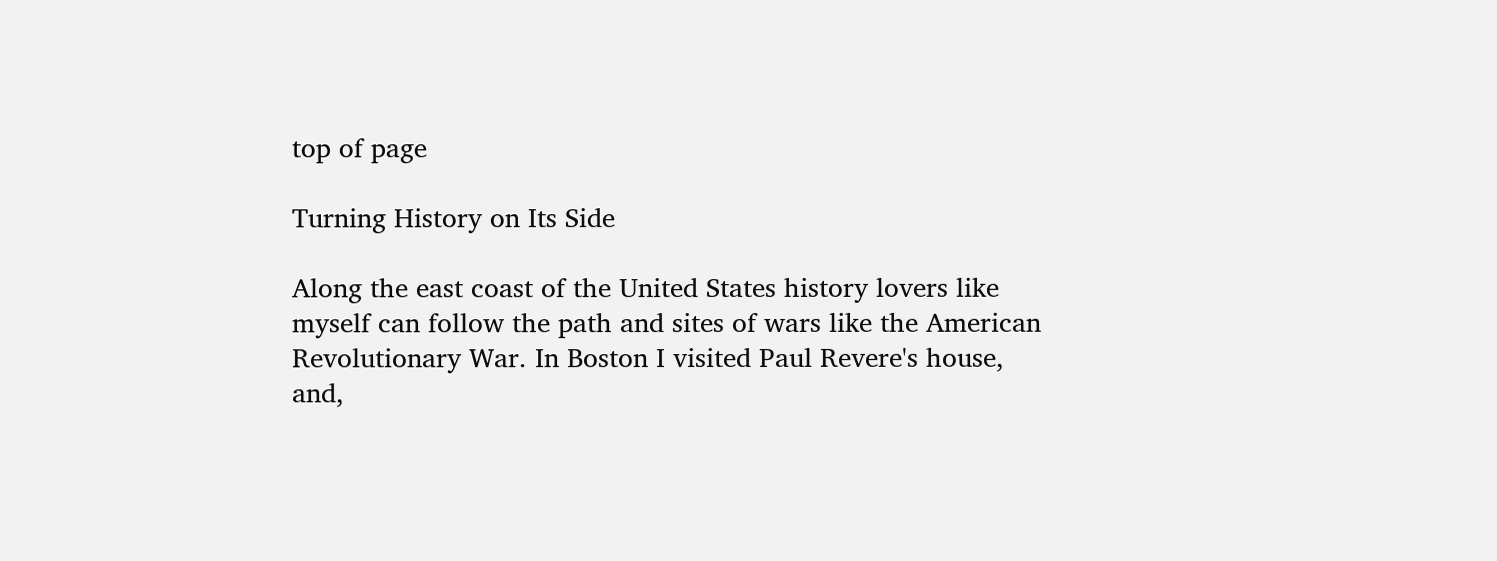top of page

Turning History on Its Side

Along the east coast of the United States history lovers like myself can follow the path and sites of wars like the American Revolutionary War. In Boston I visited Paul Revere's house, and,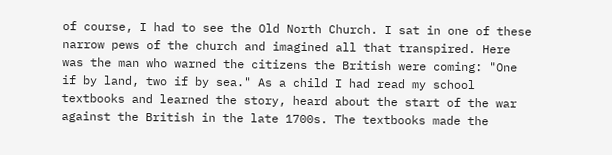of course, I had to see the Old North Church. I sat in one of these narrow pews of the church and imagined all that transpired. Here was the man who warned the citizens the British were coming: "One if by land, two if by sea." As a child I had read my school textbooks and learned the story, heard about the start of the war against the British in the late 1700s. The textbooks made the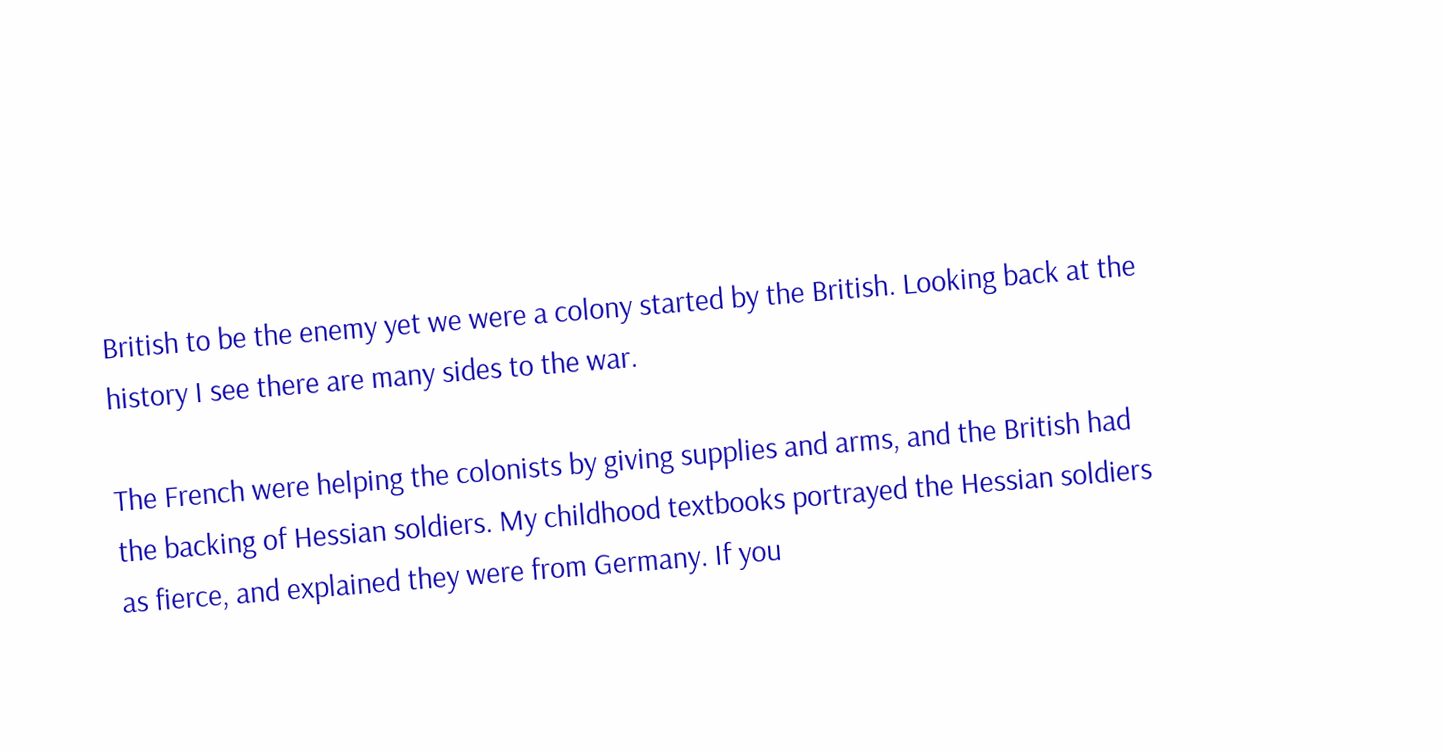British to be the enemy yet we were a colony started by the British. Looking back at the history I see there are many sides to the war.

The French were helping the colonists by giving supplies and arms, and the British had the backing of Hessian soldiers. My childhood textbooks portrayed the Hessian soldiers as fierce, and explained they were from Germany. If you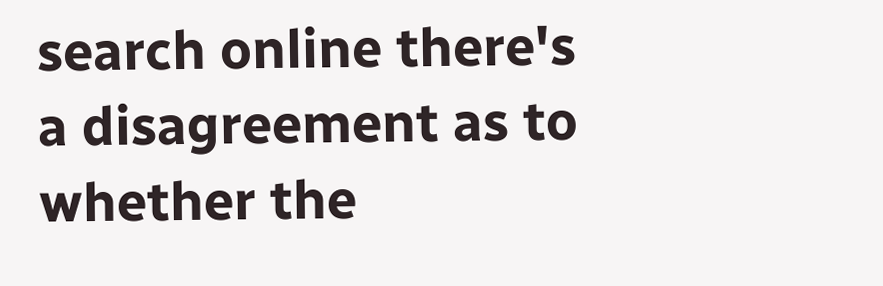search online there's a disagreement as to whether the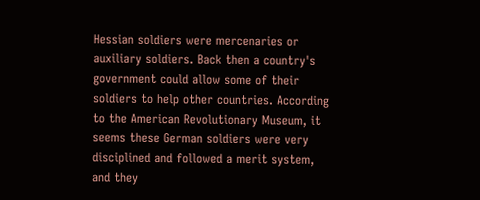Hessian soldiers were mercenaries or auxiliary soldiers. Back then a country's government could allow some of their soldiers to help other countries. According to the American Revolutionary Museum, it seems these German soldiers were very disciplined and followed a merit system, and they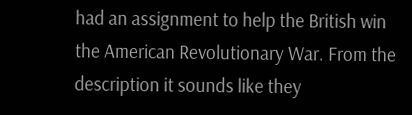had an assignment to help the British win the American Revolutionary War. From the description it sounds like they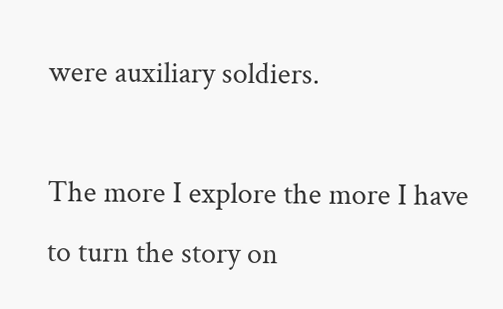were auxiliary soldiers.

The more I explore the more I have to turn the story on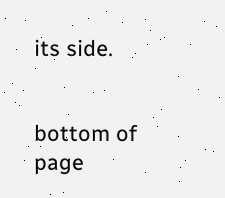its side.


bottom of page